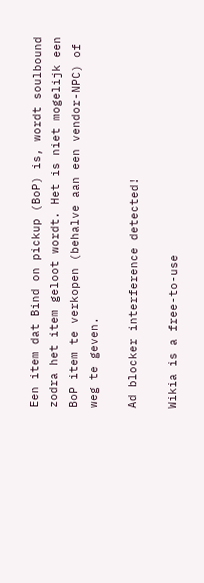Een item dat Bind on pickup (BoP) is, wordt soulbound zodra het item geloot wordt. Het is niet mogelijk een BoP item te verkopen (behalve aan een vendor-NPC) of weg te geven.

Ad blocker interference detected!

Wikia is a free-to-use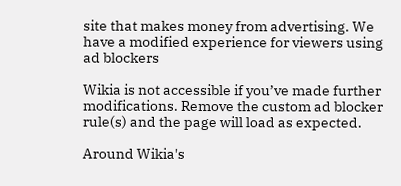site that makes money from advertising. We have a modified experience for viewers using ad blockers

Wikia is not accessible if you’ve made further modifications. Remove the custom ad blocker rule(s) and the page will load as expected.

Around Wikia's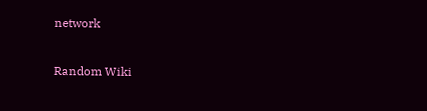network

Random Wiki